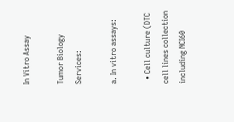In Vitro Assay

Tumor Biology Services:

a. In vitro assays:

  • Cell culture (DTC cell lines collection including NCI60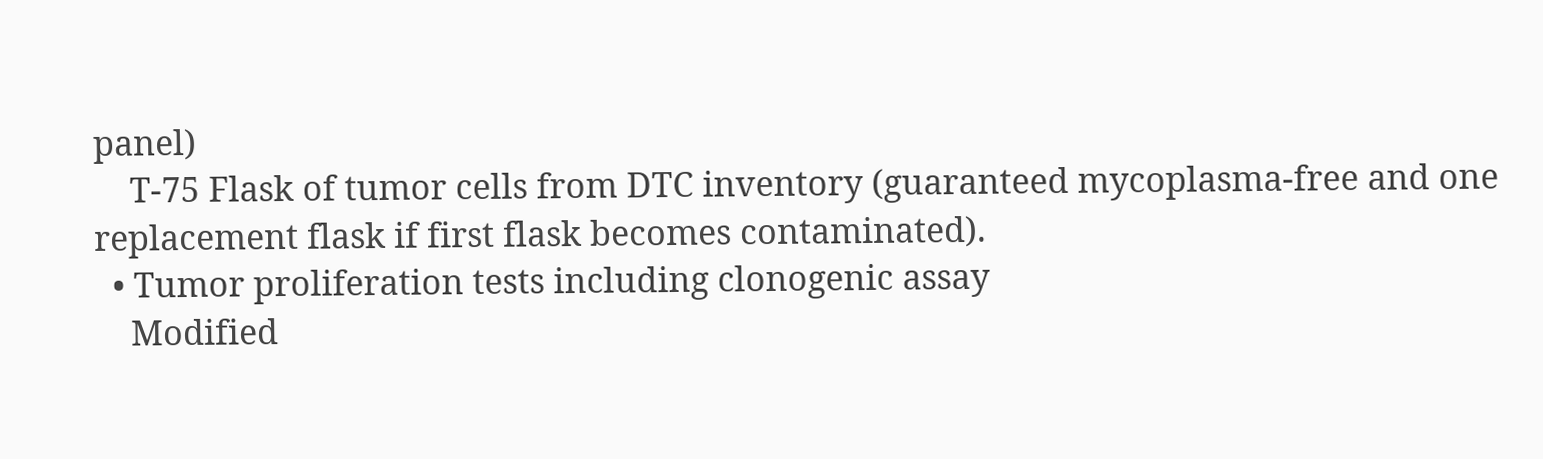panel)
    T-75 Flask of tumor cells from DTC inventory (guaranteed mycoplasma-free and one replacement flask if first flask becomes contaminated).
  • Tumor proliferation tests including clonogenic assay
    Modified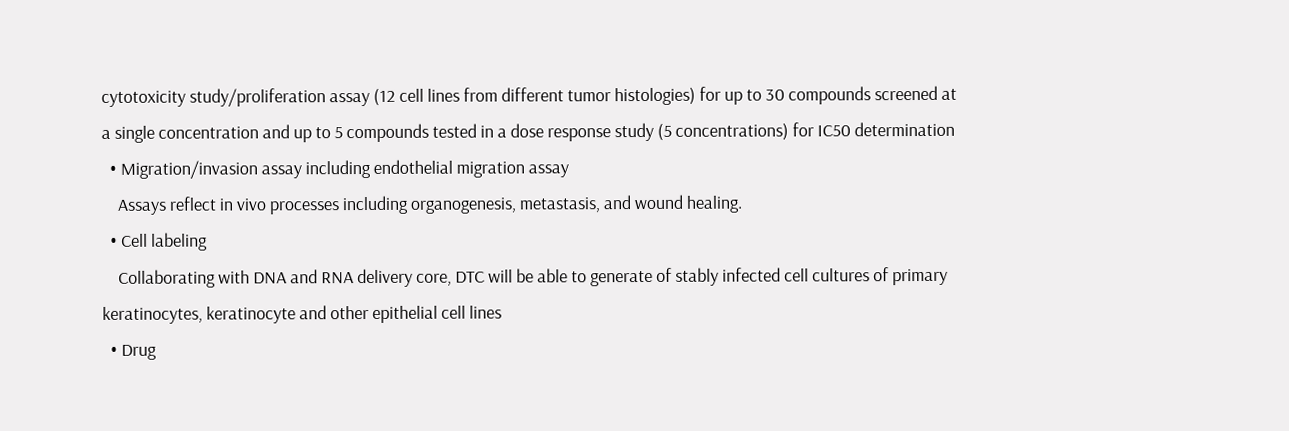cytotoxicity study/proliferation assay (12 cell lines from different tumor histologies) for up to 30 compounds screened at a single concentration and up to 5 compounds tested in a dose response study (5 concentrations) for IC50 determination
  • Migration/invasion assay including endothelial migration assay
    Assays reflect in vivo processes including organogenesis, metastasis, and wound healing.
  • Cell labeling
    Collaborating with DNA and RNA delivery core, DTC will be able to generate of stably infected cell cultures of primary keratinocytes, keratinocyte and other epithelial cell lines
  • Drug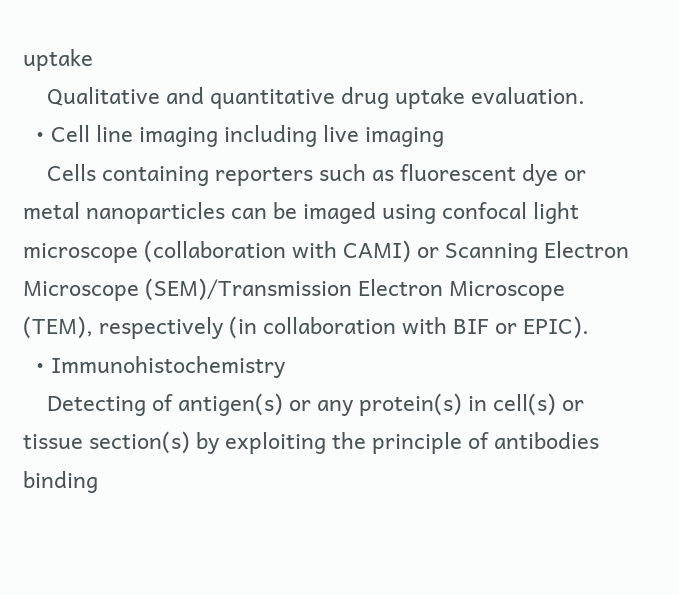uptake
    Qualitative and quantitative drug uptake evaluation.
  • Cell line imaging including live imaging
    Cells containing reporters such as fluorescent dye or metal nanoparticles can be imaged using confocal light microscope (collaboration with CAMI) or Scanning Electron Microscope (SEM)/Transmission Electron Microscope (TEM), respectively (in collaboration with BIF or EPIC).
  • Immunohistochemistry
    Detecting of antigen(s) or any protein(s) in cell(s) or tissue section(s) by exploiting the principle of antibodies binding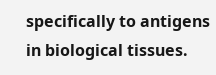specifically to antigens in biological tissues.